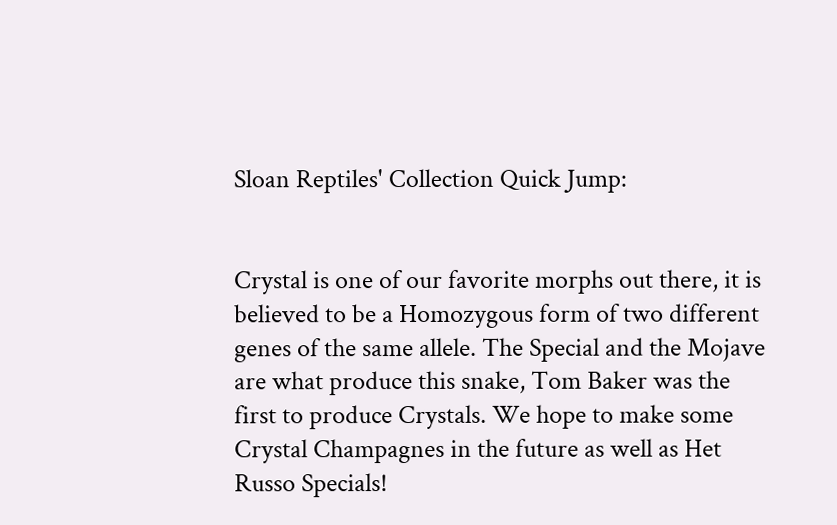Sloan Reptiles' Collection Quick Jump:


Crystal is one of our favorite morphs out there, it is believed to be a Homozygous form of two different genes of the same allele. The Special and the Mojave are what produce this snake, Tom Baker was the first to produce Crystals. We hope to make some Crystal Champagnes in the future as well as Het Russo Specials!